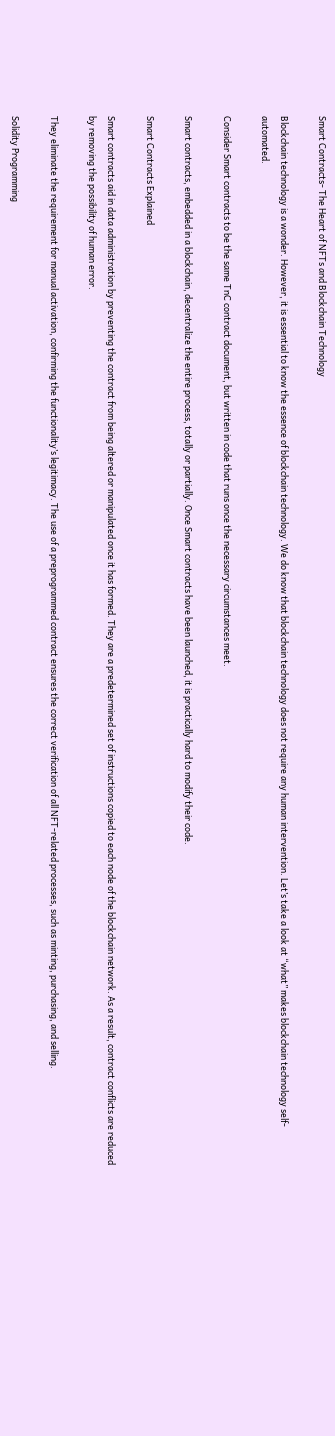Smart Contracts- The Heart of NFTs and Blockchain Technology

Blockchain technology is a wonder. However, it is essential to know the essence of blockchain technology. We do know that blockchain technology does not require any human intervention. Let’s take a look at “what” makes blockchain technology self-automated.

Consider Smart contracts to be the same TnC contract document, but written in code that runs once the necessary circumstances meet.

Smart contracts, embedded in a blockchain, decentralize the entire process, totally or partially. Once Smart contracts have been launched, it is practically hard to modify their code.

Smart Contracts Explained

Smart contracts aid in data administration by preventing the contract from being altered or manipulated once it has formed. They are a predetermined set of instructions copied to each node of the blockchain network. As a result, contract conflicts are reduced by removing the possibility of human error.

They eliminate the requirement for manual activation, confirming the functionality’s legitimacy. The use of a preprogrammed contract ensures the correct verification of all NFT-related processes, such as minting, purchasing, and selling.

Solidity Programming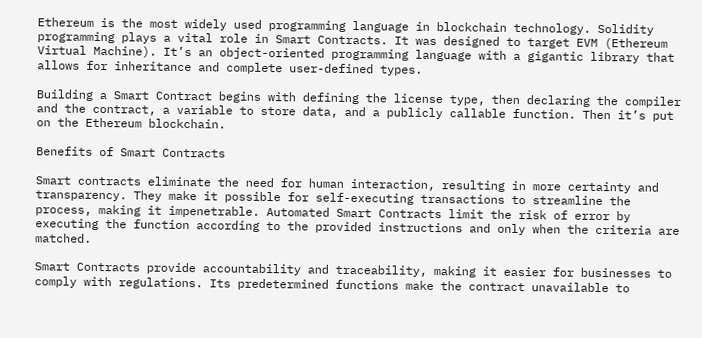Ethereum is the most widely used programming language in blockchain technology. Solidity programming plays a vital role in Smart Contracts. It was designed to target EVM (Ethereum Virtual Machine). It’s an object-oriented programming language with a gigantic library that allows for inheritance and complete user-defined types.

Building a Smart Contract begins with defining the license type, then declaring the compiler and the contract, a variable to store data, and a publicly callable function. Then it’s put on the Ethereum blockchain.

Benefits of Smart Contracts

Smart contracts eliminate the need for human interaction, resulting in more certainty and transparency. They make it possible for self-executing transactions to streamline the process, making it impenetrable. Automated Smart Contracts limit the risk of error by executing the function according to the provided instructions and only when the criteria are matched.

Smart Contracts provide accountability and traceability, making it easier for businesses to comply with regulations. Its predetermined functions make the contract unavailable to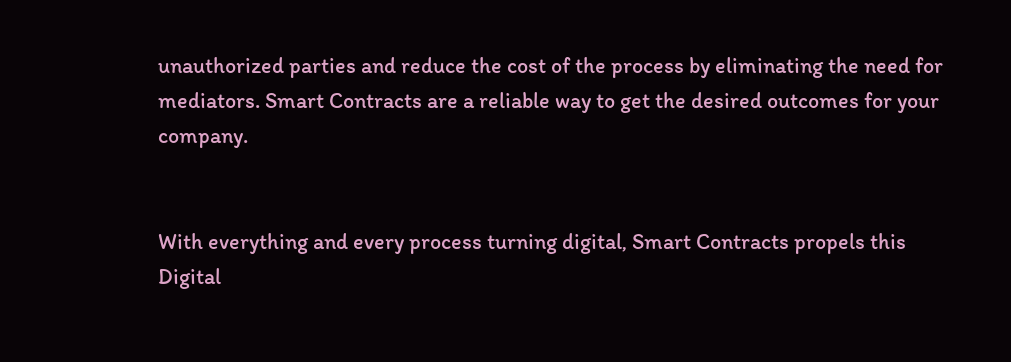unauthorized parties and reduce the cost of the process by eliminating the need for mediators. Smart Contracts are a reliable way to get the desired outcomes for your company.


With everything and every process turning digital, Smart Contracts propels this Digital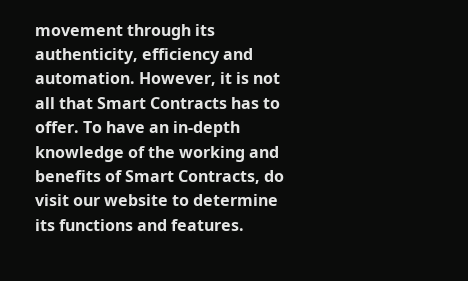movement through its authenticity, efficiency and automation. However, it is not all that Smart Contracts has to offer. To have an in-depth knowledge of the working and benefits of Smart Contracts, do visit our website to determine its functions and features.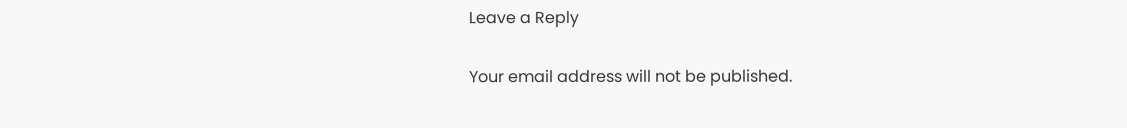Leave a Reply

Your email address will not be published.